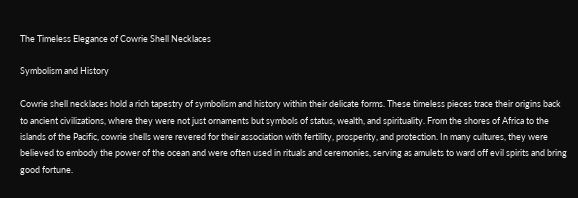The Timeless Elegance of Cowrie Shell Necklaces

Symbolism and History

Cowrie shell necklaces hold a rich tapestry of symbolism and history within their delicate forms. These timeless pieces trace their origins back to ancient civilizations, where they were not just ornaments but symbols of status, wealth, and spirituality. From the shores of Africa to the islands of the Pacific, cowrie shells were revered for their association with fertility, prosperity, and protection. In many cultures, they were believed to embody the power of the ocean and were often used in rituals and ceremonies, serving as amulets to ward off evil spirits and bring good fortune.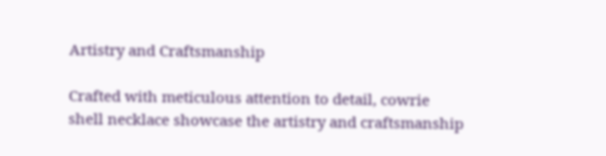Artistry and Craftsmanship

Crafted with meticulous attention to detail, cowrie shell necklace showcase the artistry and craftsmanship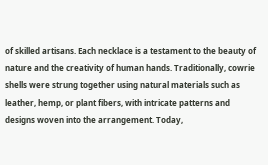of skilled artisans. Each necklace is a testament to the beauty of nature and the creativity of human hands. Traditionally, cowrie shells were strung together using natural materials such as leather, hemp, or plant fibers, with intricate patterns and designs woven into the arrangement. Today,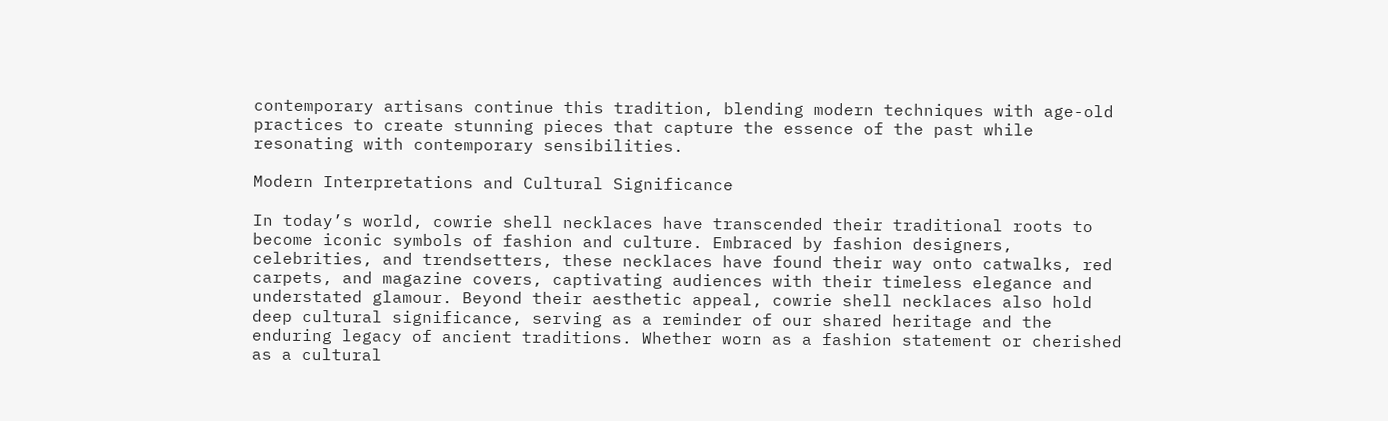contemporary artisans continue this tradition, blending modern techniques with age-old practices to create stunning pieces that capture the essence of the past while resonating with contemporary sensibilities.

Modern Interpretations and Cultural Significance

In today’s world, cowrie shell necklaces have transcended their traditional roots to become iconic symbols of fashion and culture. Embraced by fashion designers, celebrities, and trendsetters, these necklaces have found their way onto catwalks, red carpets, and magazine covers, captivating audiences with their timeless elegance and understated glamour. Beyond their aesthetic appeal, cowrie shell necklaces also hold deep cultural significance, serving as a reminder of our shared heritage and the enduring legacy of ancient traditions. Whether worn as a fashion statement or cherished as a cultural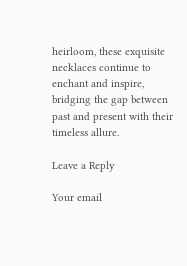heirloom, these exquisite necklaces continue to enchant and inspire, bridging the gap between past and present with their timeless allure.

Leave a Reply

Your email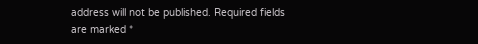address will not be published. Required fields are marked *